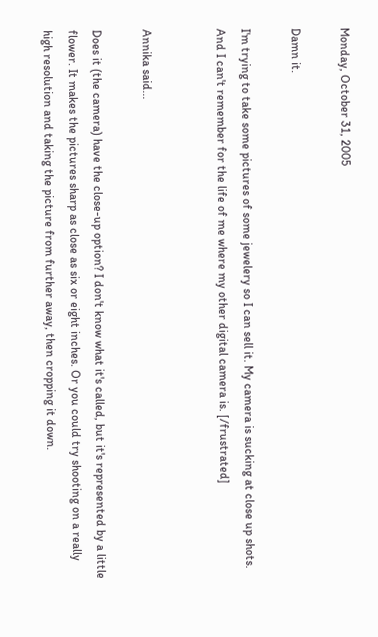Monday, October 31, 2005

Damn it.

I'm trying to take some pictures of some jewelery so I can sell it. My camera is sucking at close up shots. And I can't remember for the life of me where my other digital camera is. [/frustrated]


Annika said...

Does it (the camera) have the close-up option? I don't know what it's called, but it's represented by a little flower. It makes the pictures sharp as close as six or eight inches. Or you could try shooting on a really high resolution and taking the picture from further away, then cropping it down.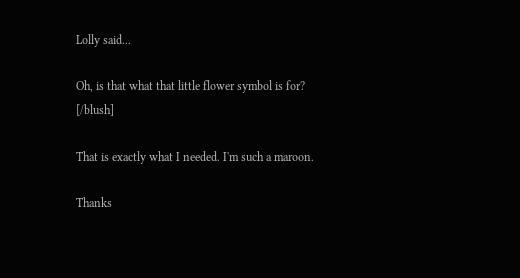Lolly said...

Oh, is that what that little flower symbol is for? [/blush]

That is exactly what I needed. I'm such a maroon.

Thanks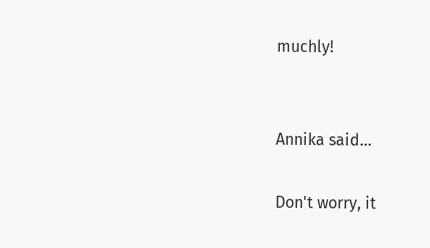muchly!


Annika said...

Don't worry, it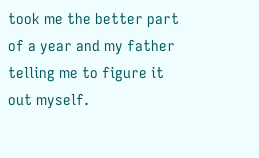took me the better part of a year and my father telling me to figure it out myself.